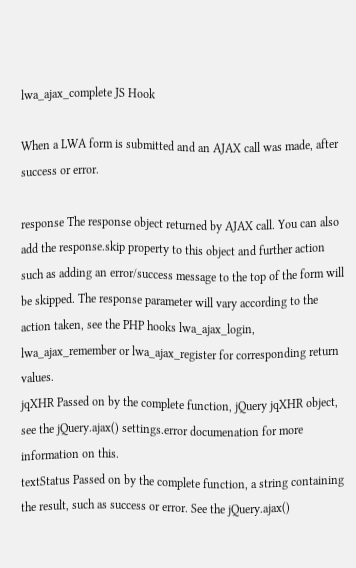lwa_ajax_complete JS Hook

When a LWA form is submitted and an AJAX call was made, after success or error.

response The response object returned by AJAX call. You can also add the response.skip property to this object and further action such as adding an error/success message to the top of the form will be skipped. The response parameter will vary according to the action taken, see the PHP hooks lwa_ajax_login, lwa_ajax_remember or lwa_ajax_register for corresponding return values.
jqXHR Passed on by the complete function, jQuery jqXHR object, see the jQuery.ajax() settings.error documenation for more information on this.
textStatus Passed on by the complete function, a string containing the result, such as success or error. See the jQuery.ajax()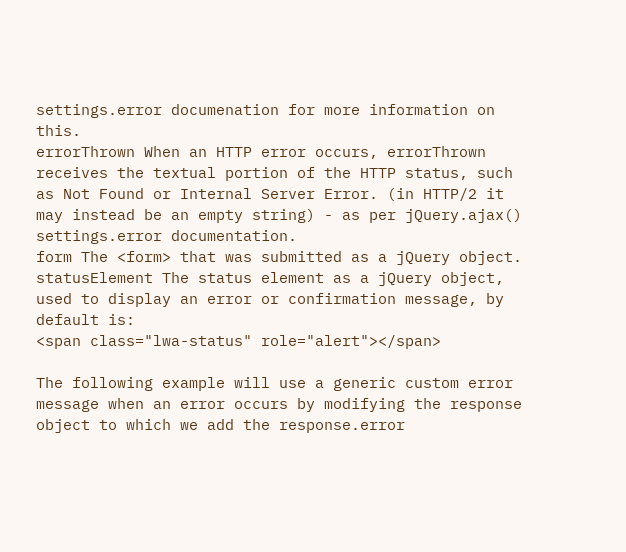settings.error documenation for more information on this.
errorThrown When an HTTP error occurs, errorThrown receives the textual portion of the HTTP status, such as Not Found or Internal Server Error. (in HTTP/2 it may instead be an empty string) - as per jQuery.ajax() settings.error documentation.
form The <form> that was submitted as a jQuery object.
statusElement The status element as a jQuery object, used to display an error or confirmation message, by default is:
<span class="lwa-status" role="alert"></span>

The following example will use a generic custom error message when an error occurs by modifying the response object to which we add the response.error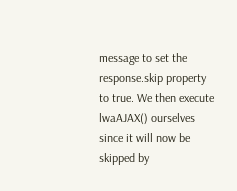message to set the response.skip property to true. We then execute lwaAJAX() ourselves since it will now be skipped by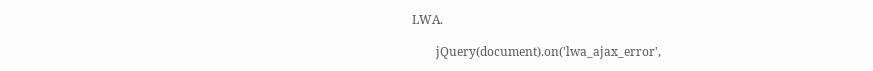LWA.

        jQuery(document).on('lwa_ajax_error',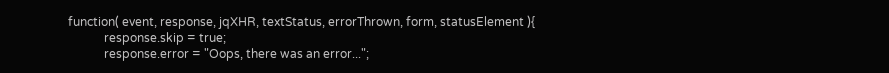function( event, response, jqXHR, textStatus, errorThrown, form, statusElement ){
            response.skip = true;
            response.error = "Oops, there was an error...";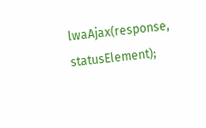lwaAjax(response, statusElement);